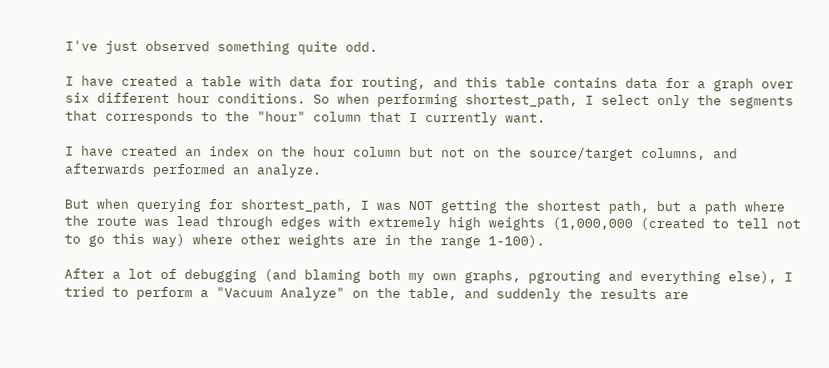I've just observed something quite odd.

I have created a table with data for routing, and this table contains data for a graph over six different hour conditions. So when performing shortest_path, I select only the segments that corresponds to the "hour" column that I currently want.

I have created an index on the hour column but not on the source/target columns, and afterwards performed an analyze.

But when querying for shortest_path, I was NOT getting the shortest path, but a path where the route was lead through edges with extremely high weights (1,000,000 (created to tell not to go this way) where other weights are in the range 1-100).

After a lot of debugging (and blaming both my own graphs, pgrouting and everything else), I tried to perform a "Vacuum Analyze" on the table, and suddenly the results are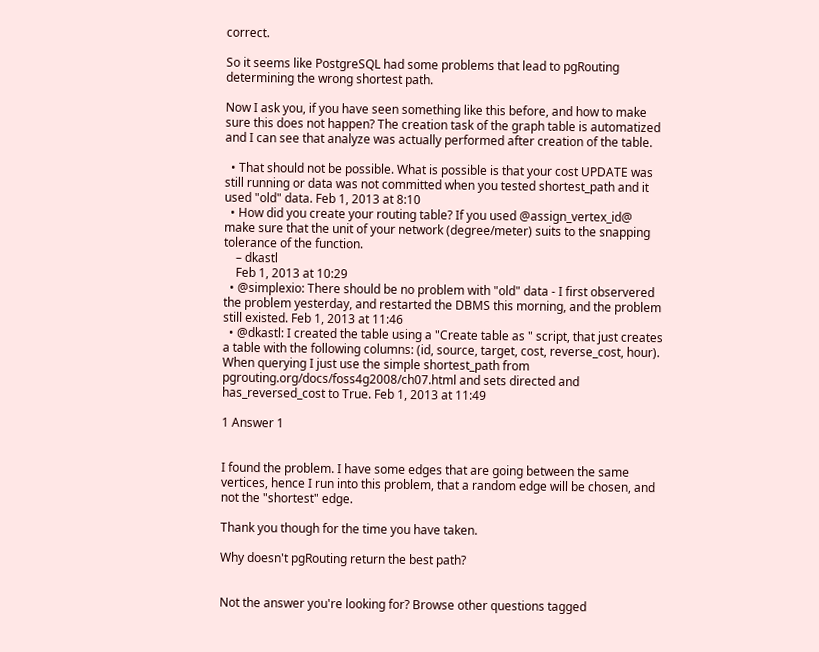correct.

So it seems like PostgreSQL had some problems that lead to pgRouting determining the wrong shortest path.

Now I ask you, if you have seen something like this before, and how to make sure this does not happen? The creation task of the graph table is automatized and I can see that analyze was actually performed after creation of the table.

  • That should not be possible. What is possible is that your cost UPDATE was still running or data was not committed when you tested shortest_path and it used "old" data. Feb 1, 2013 at 8:10
  • How did you create your routing table? If you used @assign_vertex_id@ make sure that the unit of your network (degree/meter) suits to the snapping tolerance of the function.
    – dkastl
    Feb 1, 2013 at 10:29
  • @simplexio: There should be no problem with "old" data - I first observered the problem yesterday, and restarted the DBMS this morning, and the problem still existed. Feb 1, 2013 at 11:46
  • @dkastl: I created the table using a "Create table as " script, that just creates a table with the following columns: (id, source, target, cost, reverse_cost, hour). When querying I just use the simple shortest_path from pgrouting.org/docs/foss4g2008/ch07.html and sets directed and has_reversed_cost to True. Feb 1, 2013 at 11:49

1 Answer 1


I found the problem. I have some edges that are going between the same vertices, hence I run into this problem, that a random edge will be chosen, and not the "shortest" edge.

Thank you though for the time you have taken.

Why doesn't pgRouting return the best path?


Not the answer you're looking for? Browse other questions tagged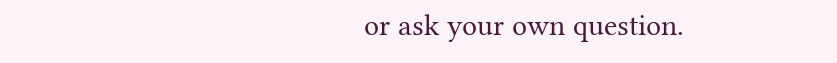or ask your own question.